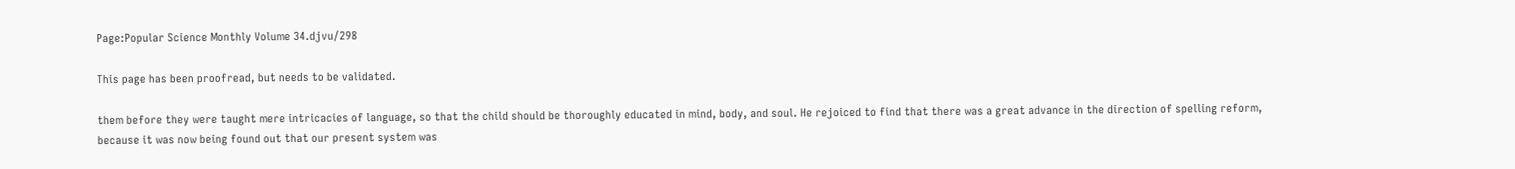Page:Popular Science Monthly Volume 34.djvu/298

This page has been proofread, but needs to be validated.

them before they were taught mere intricacies of language, so that the child should be thoroughly educated in mind, body, and soul. He rejoiced to find that there was a great advance in the direction of spelling reform, because it was now being found out that our present system was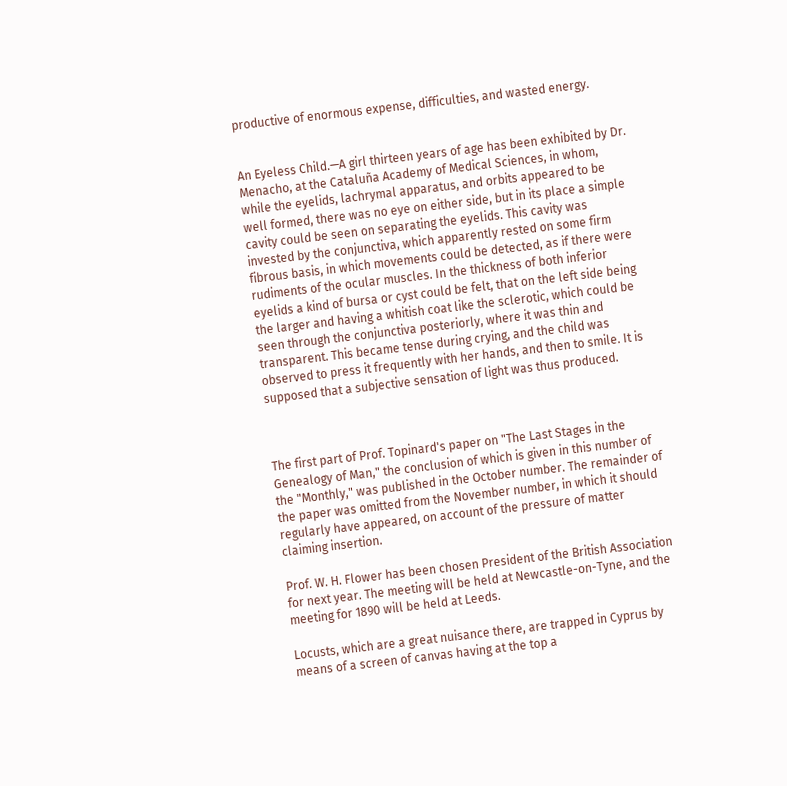productive of enormous expense, difficulties, and wasted energy.


An Eyeless Child.—A girl thirteen years of age has been exhibited by Dr. Menacho, at the Cataluña Academy of Medical Sciences, in whom, while the eyelids, lachrymal apparatus, and orbits appeared to be well formed, there was no eye on either side, but in its place a simple cavity could be seen on separating the eyelids. This cavity was invested by the conjunctiva, which apparently rested on some firm fibrous basis, in which movements could be detected, as if there were rudiments of the ocular muscles. In the thickness of both inferior eyelids a kind of bursa or cyst could be felt, that on the left side being the larger and having a whitish coat like the sclerotic, which could be seen through the conjunctiva posteriorly, where it was thin and transparent. This became tense during crying, and the child was observed to press it frequently with her hands, and then to smile. It is supposed that a subjective sensation of light was thus produced.



The first part of Prof. Topinard's paper on "The Last Stages in the Genealogy of Man," the conclusion of which is given in this number of the "Monthly," was published in the October number. The remainder of the paper was omitted from the November number, in which it should regularly have appeared, on account of the pressure of matter claiming insertion.

Prof. W. H. Flower has been chosen President of the British Association for next year. The meeting will be held at Newcastle-on-Tyne, and the meeting for 1890 will be held at Leeds.

Locusts, which are a great nuisance there, are trapped in Cyprus by means of a screen of canvas having at the top a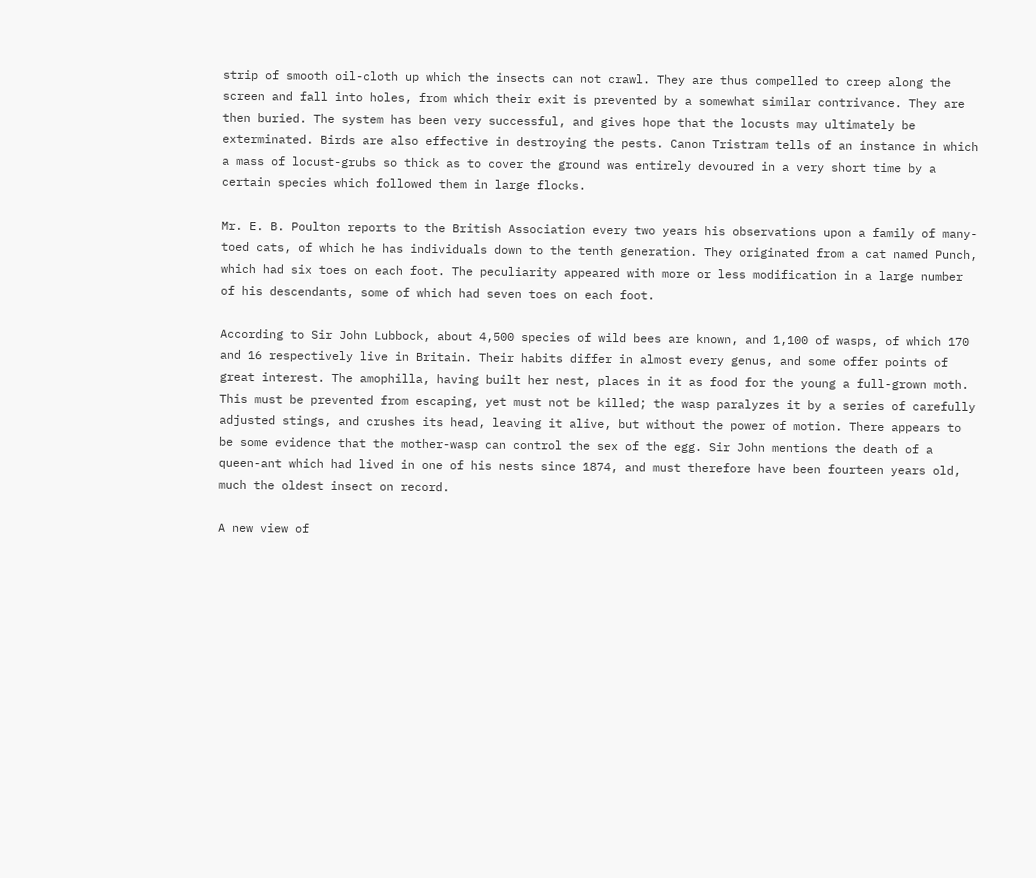strip of smooth oil-cloth up which the insects can not crawl. They are thus compelled to creep along the screen and fall into holes, from which their exit is prevented by a somewhat similar contrivance. They are then buried. The system has been very successful, and gives hope that the locusts may ultimately be exterminated. Birds are also effective in destroying the pests. Canon Tristram tells of an instance in which a mass of locust-grubs so thick as to cover the ground was entirely devoured in a very short time by a certain species which followed them in large flocks.

Mr. E. B. Poulton reports to the British Association every two years his observations upon a family of many-toed cats, of which he has individuals down to the tenth generation. They originated from a cat named Punch, which had six toes on each foot. The peculiarity appeared with more or less modification in a large number of his descendants, some of which had seven toes on each foot.

According to Sir John Lubbock, about 4,500 species of wild bees are known, and 1,100 of wasps, of which 170 and 16 respectively live in Britain. Their habits differ in almost every genus, and some offer points of great interest. The amophilla, having built her nest, places in it as food for the young a full-grown moth. This must be prevented from escaping, yet must not be killed; the wasp paralyzes it by a series of carefully adjusted stings, and crushes its head, leaving it alive, but without the power of motion. There appears to be some evidence that the mother-wasp can control the sex of the egg. Sir John mentions the death of a queen-ant which had lived in one of his nests since 1874, and must therefore have been fourteen years old, much the oldest insect on record.

A new view of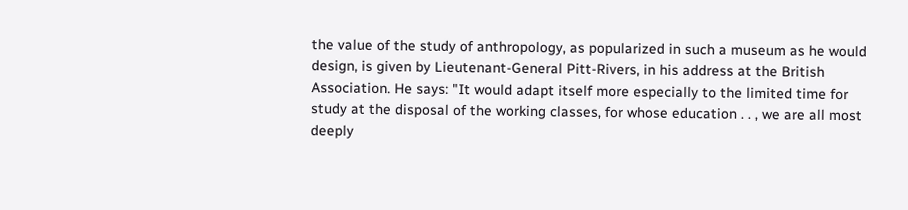the value of the study of anthropology, as popularized in such a museum as he would design, is given by Lieutenant-General Pitt-Rivers, in his address at the British Association. He says: "It would adapt itself more especially to the limited time for study at the disposal of the working classes, for whose education . . , we are all most deeply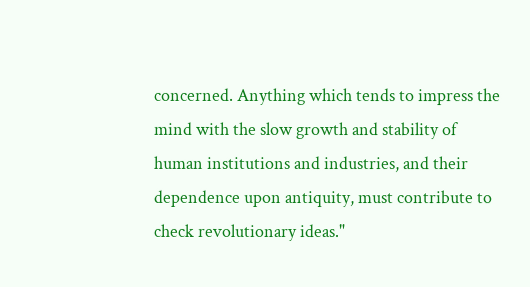concerned. Anything which tends to impress the mind with the slow growth and stability of human institutions and industries, and their dependence upon antiquity, must contribute to check revolutionary ideas."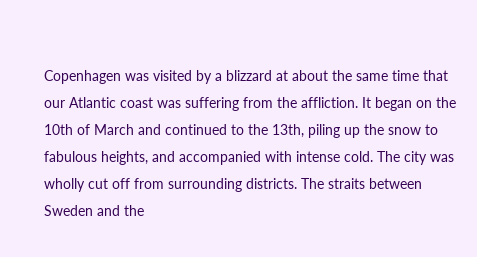Copenhagen was visited by a blizzard at about the same time that our Atlantic coast was suffering from the affliction. It began on the 10th of March and continued to the 13th, piling up the snow to fabulous heights, and accompanied with intense cold. The city was wholly cut off from surrounding districts. The straits between Sweden and the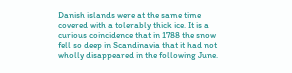Danish islands were at the same time covered with a tolerably thick ice. It is a curious coincidence that in 1788 the snow fell so deep in Scandinavia that it had not wholly disappeared in the following June.